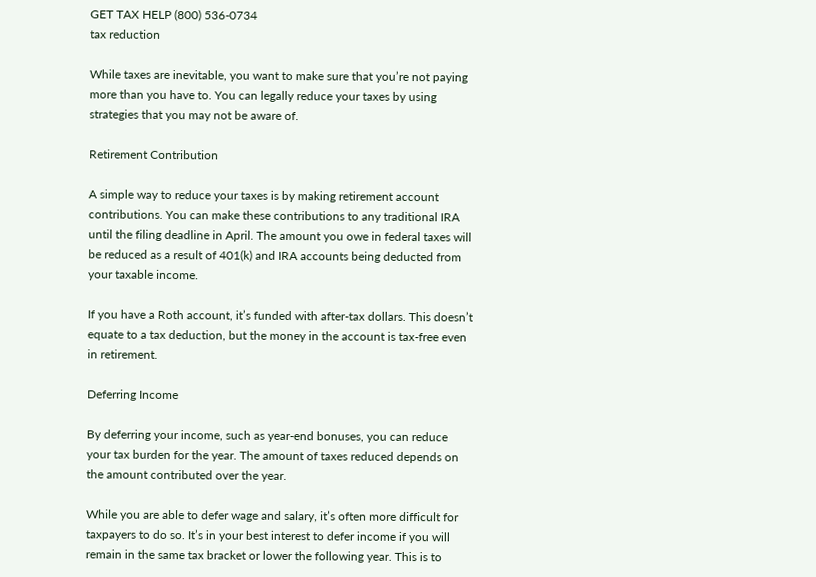GET TAX HELP (800) 536-0734
tax reduction

While taxes are inevitable, you want to make sure that you’re not paying more than you have to. You can legally reduce your taxes by using strategies that you may not be aware of.

Retirement Contribution

A simple way to reduce your taxes is by making retirement account contributions. You can make these contributions to any traditional IRA until the filing deadline in April. The amount you owe in federal taxes will be reduced as a result of 401(k) and IRA accounts being deducted from your taxable income.

If you have a Roth account, it’s funded with after-tax dollars. This doesn’t equate to a tax deduction, but the money in the account is tax-free even in retirement.

Deferring Income

By deferring your income, such as year-end bonuses, you can reduce your tax burden for the year. The amount of taxes reduced depends on the amount contributed over the year.

While you are able to defer wage and salary, it’s often more difficult for taxpayers to do so. It’s in your best interest to defer income if you will remain in the same tax bracket or lower the following year. This is to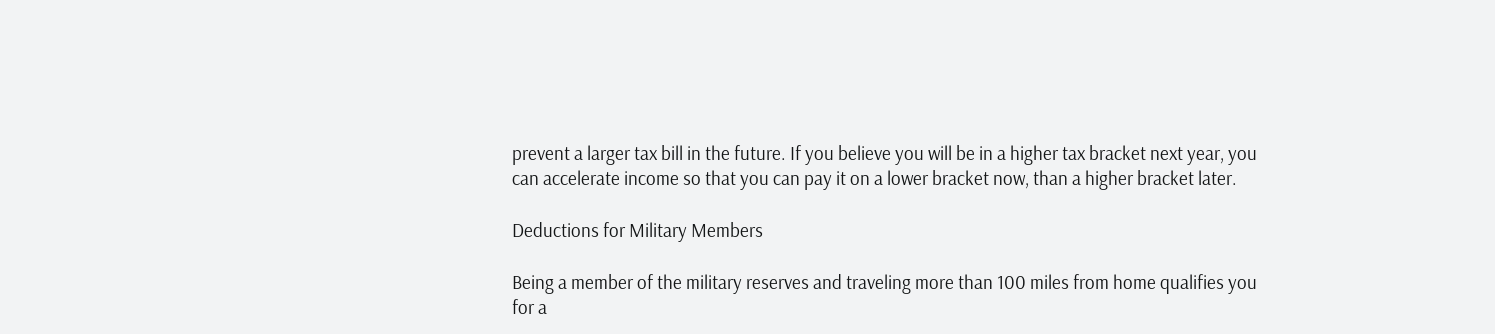prevent a larger tax bill in the future. If you believe you will be in a higher tax bracket next year, you can accelerate income so that you can pay it on a lower bracket now, than a higher bracket later.

Deductions for Military Members

Being a member of the military reserves and traveling more than 100 miles from home qualifies you for a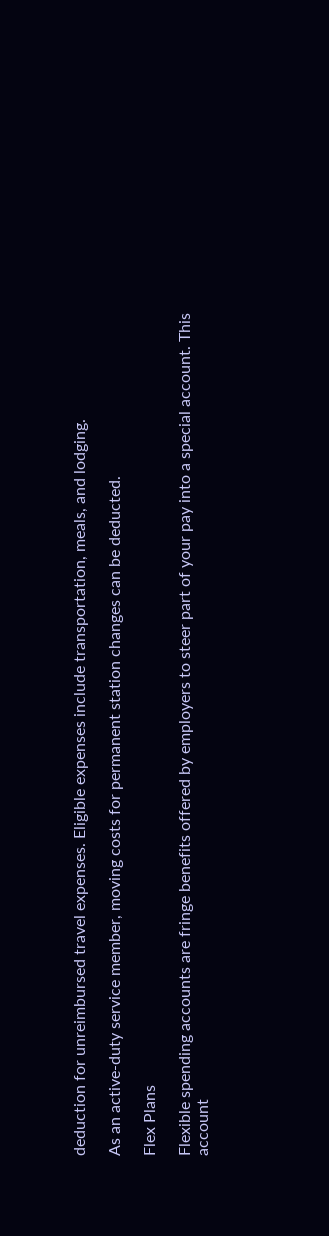deduction for unreimbursed travel expenses. Eligible expenses include transportation, meals, and lodging.

As an active-duty service member, moving costs for permanent station changes can be deducted.

Flex Plans

Flexible spending accounts are fringe benefits offered by employers to steer part of your pay into a special account. This account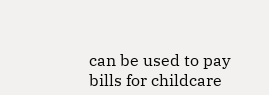can be used to pay bills for childcare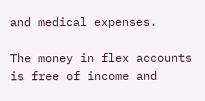and medical expenses.

The money in flex accounts is free of income and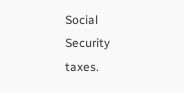Social Security taxes.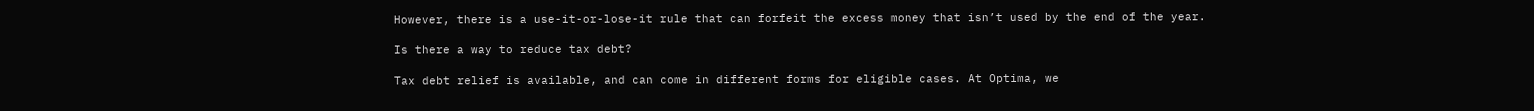However, there is a use-it-or-lose-it rule that can forfeit the excess money that isn’t used by the end of the year.

Is there a way to reduce tax debt?

Tax debt relief is available, and can come in different forms for eligible cases. At Optima, we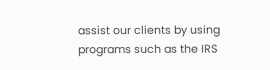assist our clients by using programs such as the IRS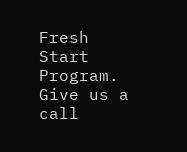Fresh Start Program. Give us a call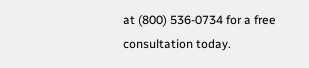at (800) 536-0734 for a free consultation today.